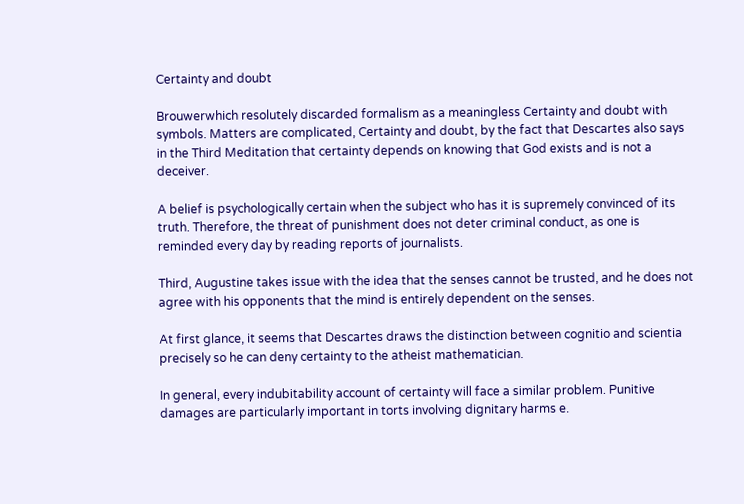Certainty and doubt

Brouwerwhich resolutely discarded formalism as a meaningless Certainty and doubt with symbols. Matters are complicated, Certainty and doubt, by the fact that Descartes also says in the Third Meditation that certainty depends on knowing that God exists and is not a deceiver.

A belief is psychologically certain when the subject who has it is supremely convinced of its truth. Therefore, the threat of punishment does not deter criminal conduct, as one is reminded every day by reading reports of journalists.

Third, Augustine takes issue with the idea that the senses cannot be trusted, and he does not agree with his opponents that the mind is entirely dependent on the senses.

At first glance, it seems that Descartes draws the distinction between cognitio and scientia precisely so he can deny certainty to the atheist mathematician.

In general, every indubitability account of certainty will face a similar problem. Punitive damages are particularly important in torts involving dignitary harms e.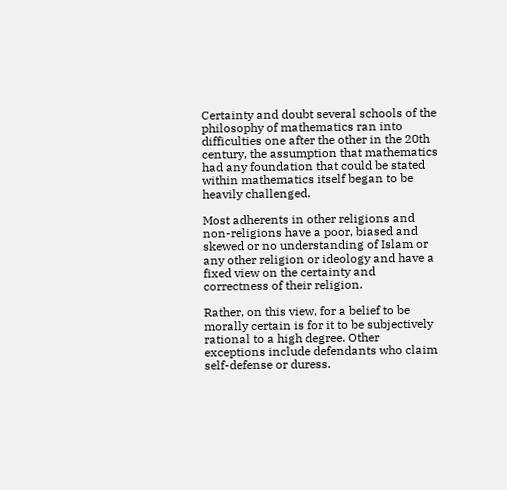Certainty and doubt several schools of the philosophy of mathematics ran into difficulties one after the other in the 20th century, the assumption that mathematics had any foundation that could be stated within mathematics itself began to be heavily challenged.

Most adherents in other religions and non-religions have a poor, biased and skewed or no understanding of Islam or any other religion or ideology and have a fixed view on the certainty and correctness of their religion.

Rather, on this view, for a belief to be morally certain is for it to be subjectively rational to a high degree. Other exceptions include defendants who claim self-defense or duress.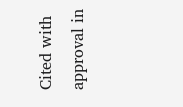Cited with approval in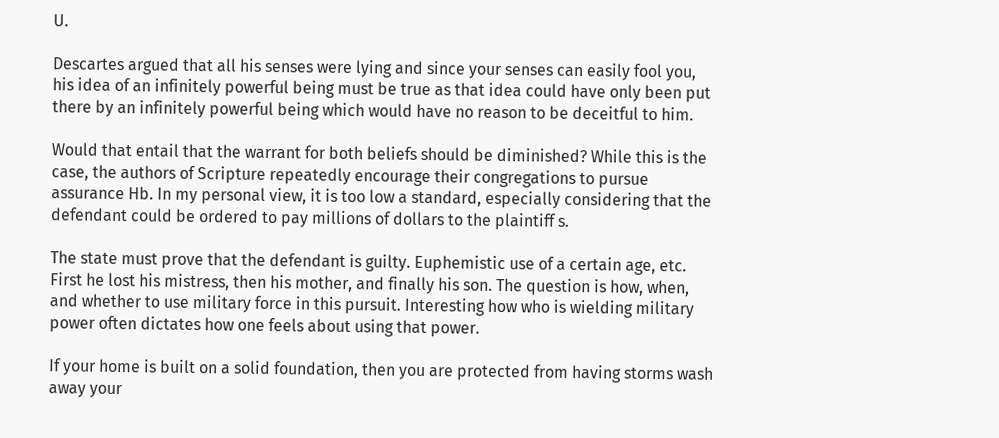U.

Descartes argued that all his senses were lying and since your senses can easily fool you, his idea of an infinitely powerful being must be true as that idea could have only been put there by an infinitely powerful being which would have no reason to be deceitful to him.

Would that entail that the warrant for both beliefs should be diminished? While this is the case, the authors of Scripture repeatedly encourage their congregations to pursue assurance Hb. In my personal view, it is too low a standard, especially considering that the defendant could be ordered to pay millions of dollars to the plaintiff s.

The state must prove that the defendant is guilty. Euphemistic use of a certain age, etc. First he lost his mistress, then his mother, and finally his son. The question is how, when, and whether to use military force in this pursuit. Interesting how who is wielding military power often dictates how one feels about using that power.

If your home is built on a solid foundation, then you are protected from having storms wash away your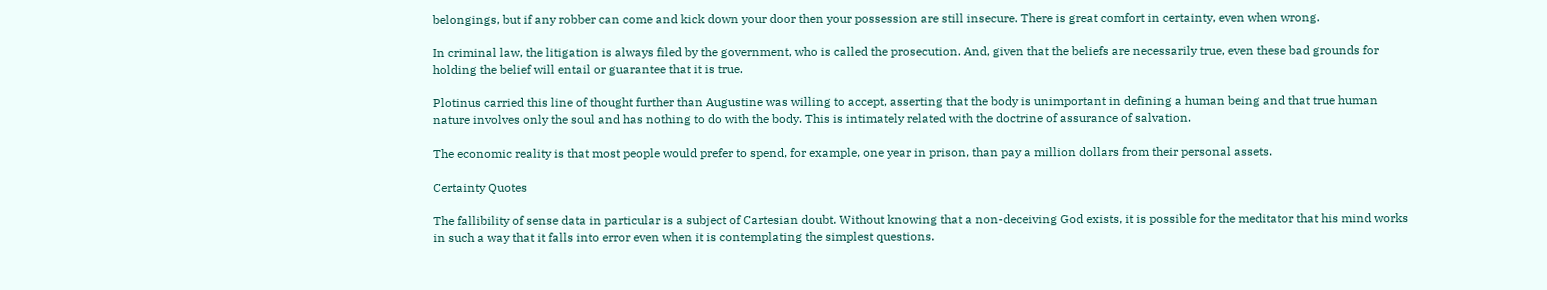belongings, but if any robber can come and kick down your door then your possession are still insecure. There is great comfort in certainty, even when wrong.

In criminal law, the litigation is always filed by the government, who is called the prosecution. And, given that the beliefs are necessarily true, even these bad grounds for holding the belief will entail or guarantee that it is true.

Plotinus carried this line of thought further than Augustine was willing to accept, asserting that the body is unimportant in defining a human being and that true human nature involves only the soul and has nothing to do with the body. This is intimately related with the doctrine of assurance of salvation.

The economic reality is that most people would prefer to spend, for example, one year in prison, than pay a million dollars from their personal assets.

Certainty Quotes

The fallibility of sense data in particular is a subject of Cartesian doubt. Without knowing that a non-deceiving God exists, it is possible for the meditator that his mind works in such a way that it falls into error even when it is contemplating the simplest questions.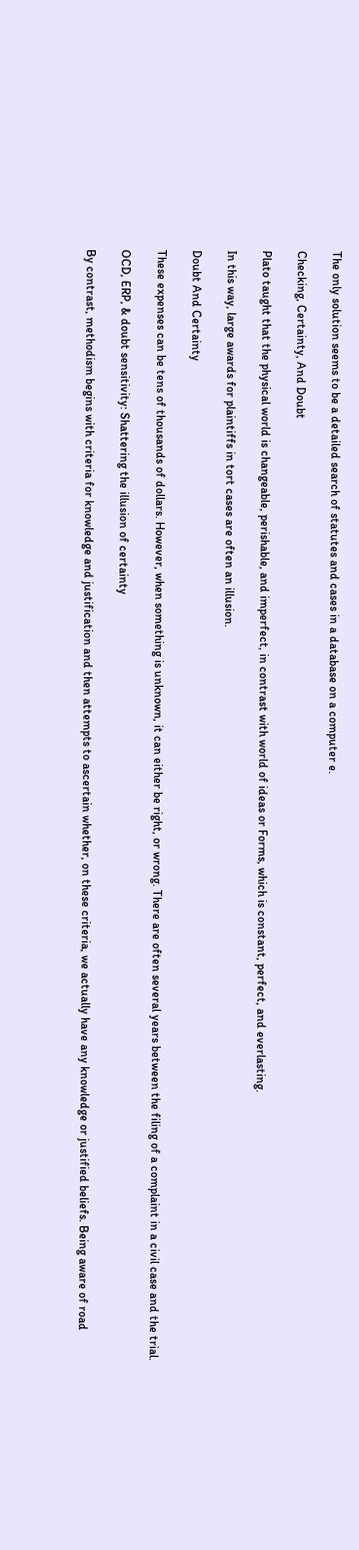The only solution seems to be a detailed search of statutes and cases in a database on a computer e.

Checking, Certainty, And Doubt

Plato taught that the physical world is changeable, perishable, and imperfect, in contrast with world of ideas or Forms, which is constant, perfect, and everlasting.

In this way, large awards for plaintiffs in tort cases are often an illusion.

Doubt And Certainty

These expenses can be tens of thousands of dollars. However, when something is unknown, it can either be right, or wrong. There are often several years between the filing of a complaint in a civil case and the trial.

OCD, ERP, & doubt sensitivity: Shattering the illusion of certainty

By contrast, methodism begins with criteria for knowledge and justification and then attempts to ascertain whether, on these criteria, we actually have any knowledge or justified beliefs. Being aware of road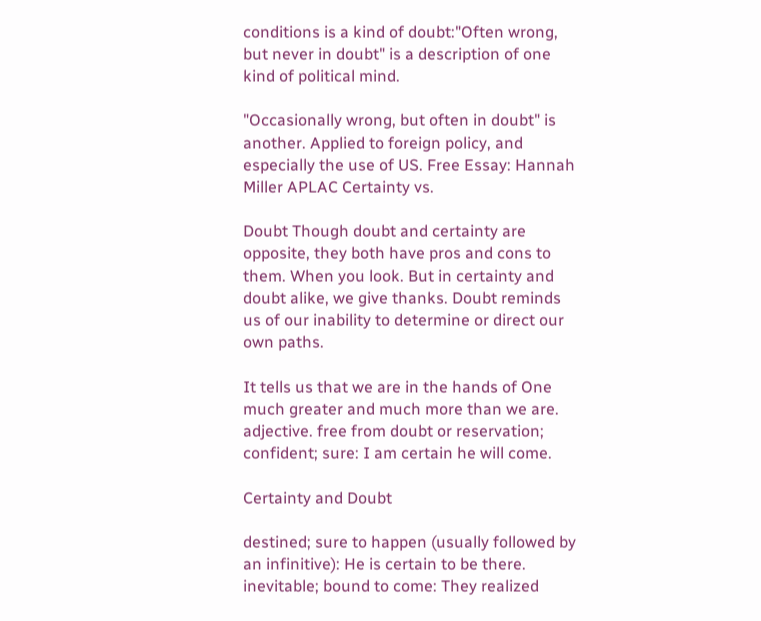conditions is a kind of doubt:"Often wrong, but never in doubt" is a description of one kind of political mind.

"Occasionally wrong, but often in doubt" is another. Applied to foreign policy, and especially the use of US. Free Essay: Hannah Miller APLAC Certainty vs.

Doubt Though doubt and certainty are opposite, they both have pros and cons to them. When you look. But in certainty and doubt alike, we give thanks. Doubt reminds us of our inability to determine or direct our own paths.

It tells us that we are in the hands of One much greater and much more than we are. adjective. free from doubt or reservation; confident; sure: I am certain he will come.

Certainty and Doubt

destined; sure to happen (usually followed by an infinitive): He is certain to be there. inevitable; bound to come: They realized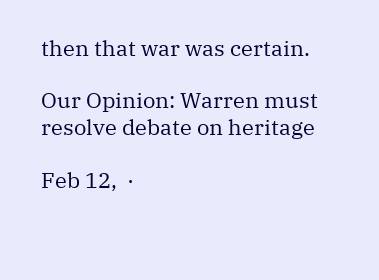then that war was certain.

Our Opinion: Warren must resolve debate on heritage

Feb 12,  ·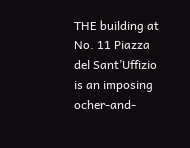THE building at No. 11 Piazza del Sant’Uffizio is an imposing ocher-and-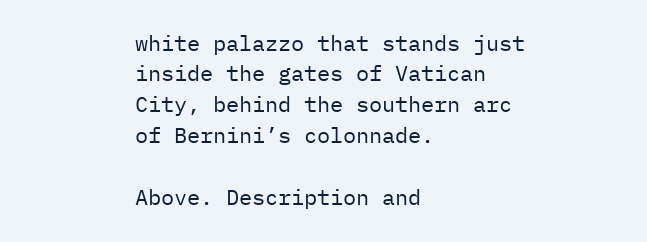white palazzo that stands just inside the gates of Vatican City, behind the southern arc of Bernini’s colonnade.

Above. Description and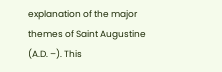explanation of the major themes of Saint Augustine (A.D. –). This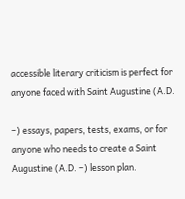accessible literary criticism is perfect for anyone faced with Saint Augustine (A.D.

–) essays, papers, tests, exams, or for anyone who needs to create a Saint Augustine (A.D. –) lesson plan.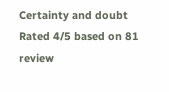Certainty and doubt
Rated 4/5 based on 81 review